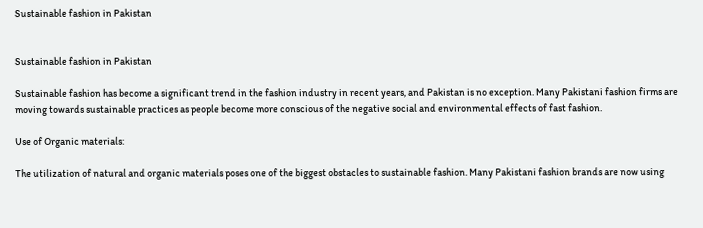Sustainable fashion in Pakistan


Sustainable fashion in Pakistan

Sustainable fashion has become a significant trend in the fashion industry in recent years, and Pakistan is no exception. Many Pakistani fashion firms are moving towards sustainable practices as people become more conscious of the negative social and environmental effects of fast fashion.

Use of Organic materials:

The utilization of natural and organic materials poses one of the biggest obstacles to sustainable fashion. Many Pakistani fashion brands are now using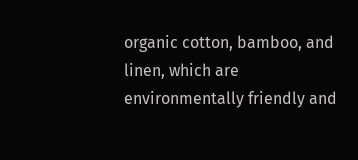organic cotton, bamboo, and linen, which are environmentally friendly and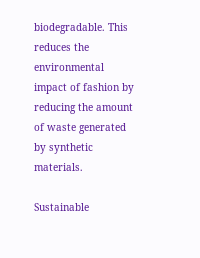biodegradable. This reduces the environmental impact of fashion by reducing the amount of waste generated by synthetic materials.

Sustainable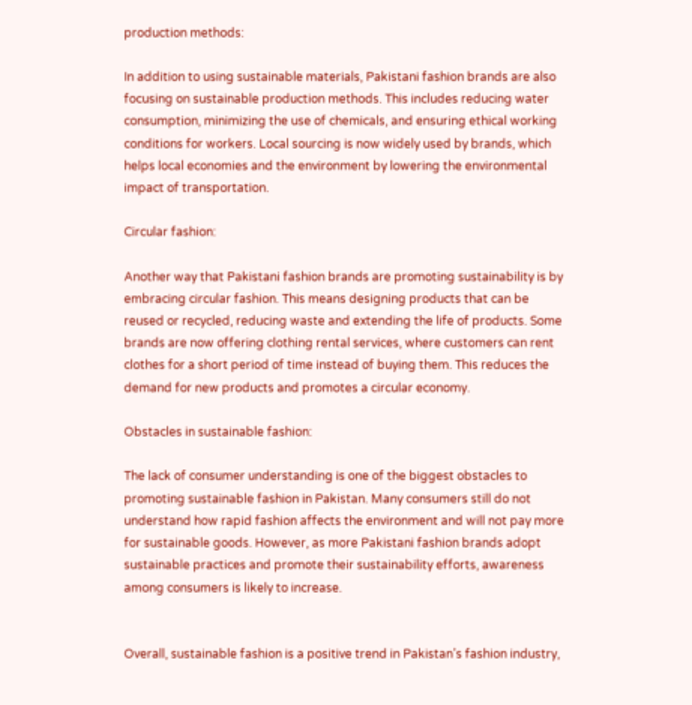production methods:

In addition to using sustainable materials, Pakistani fashion brands are also focusing on sustainable production methods. This includes reducing water consumption, minimizing the use of chemicals, and ensuring ethical working conditions for workers. Local sourcing is now widely used by brands, which helps local economies and the environment by lowering the environmental impact of transportation.

Circular fashion:

Another way that Pakistani fashion brands are promoting sustainability is by embracing circular fashion. This means designing products that can be reused or recycled, reducing waste and extending the life of products. Some brands are now offering clothing rental services, where customers can rent clothes for a short period of time instead of buying them. This reduces the demand for new products and promotes a circular economy.

Obstacles in sustainable fashion:

The lack of consumer understanding is one of the biggest obstacles to promoting sustainable fashion in Pakistan. Many consumers still do not understand how rapid fashion affects the environment and will not pay more for sustainable goods. However, as more Pakistani fashion brands adopt sustainable practices and promote their sustainability efforts, awareness among consumers is likely to increase.


Overall, sustainable fashion is a positive trend in Pakistan’s fashion industry,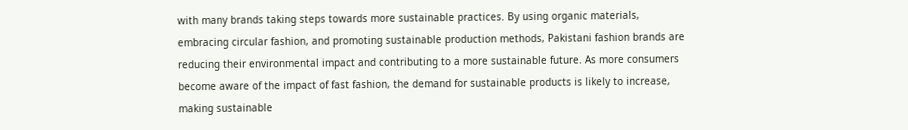with many brands taking steps towards more sustainable practices. By using organic materials, embracing circular fashion, and promoting sustainable production methods, Pakistani fashion brands are reducing their environmental impact and contributing to a more sustainable future. As more consumers become aware of the impact of fast fashion, the demand for sustainable products is likely to increase, making sustainable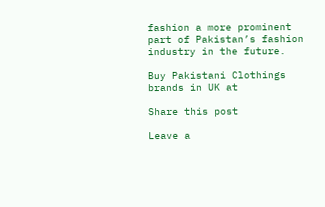fashion a more prominent part of Pakistan’s fashion industry in the future.

Buy Pakistani Clothings brands in UK at

Share this post

Leave a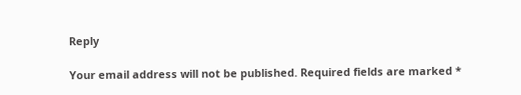Reply

Your email address will not be published. Required fields are marked *